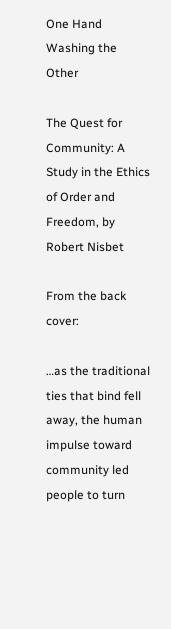One Hand Washing the Other

The Quest for Community: A Study in the Ethics of Order and Freedom, by Robert Nisbet

From the back cover:

…as the traditional ties that bind fell away, the human impulse toward community led people to turn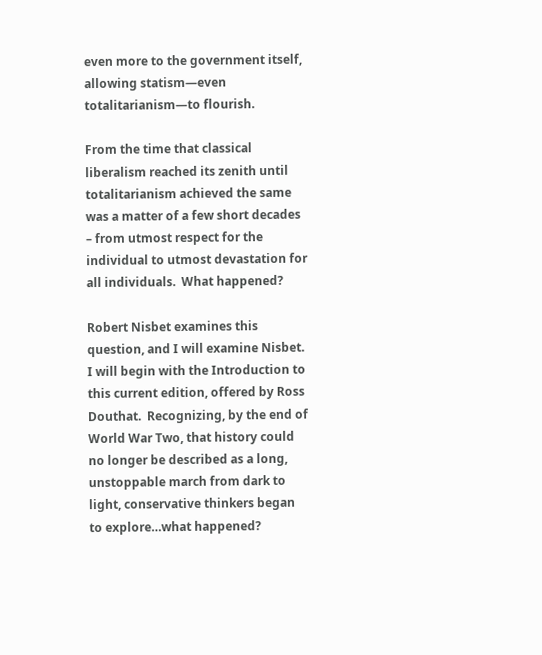even more to the government itself, allowing statism—even totalitarianism—to flourish.

From the time that classical liberalism reached its zenith until totalitarianism achieved the same was a matter of a few short decades – from utmost respect for the individual to utmost devastation for all individuals.  What happened?

Robert Nisbet examines this question, and I will examine Nisbet.  I will begin with the Introduction to this current edition, offered by Ross Douthat.  Recognizing, by the end of World War Two, that history could no longer be described as a long, unstoppable march from dark to light, conservative thinkers began to explore…what happened?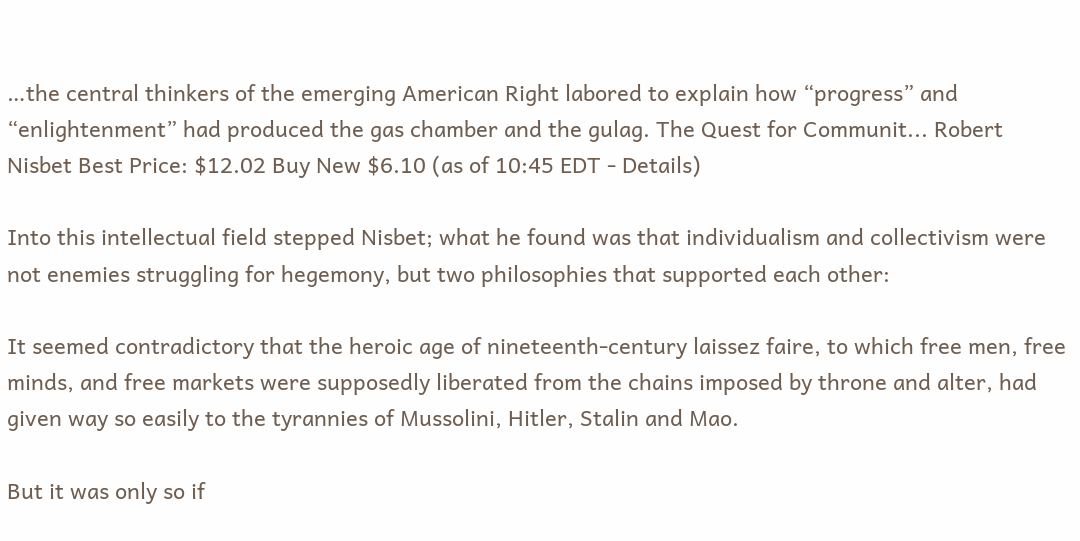…the central thinkers of the emerging American Right labored to explain how “progress” and “enlightenment” had produced the gas chamber and the gulag. The Quest for Communit... Robert Nisbet Best Price: $12.02 Buy New $6.10 (as of 10:45 EDT - Details)

Into this intellectual field stepped Nisbet; what he found was that individualism and collectivism were not enemies struggling for hegemony, but two philosophies that supported each other:

It seemed contradictory that the heroic age of nineteenth-century laissez faire, to which free men, free minds, and free markets were supposedly liberated from the chains imposed by throne and alter, had given way so easily to the tyrannies of Mussolini, Hitler, Stalin and Mao.

But it was only so if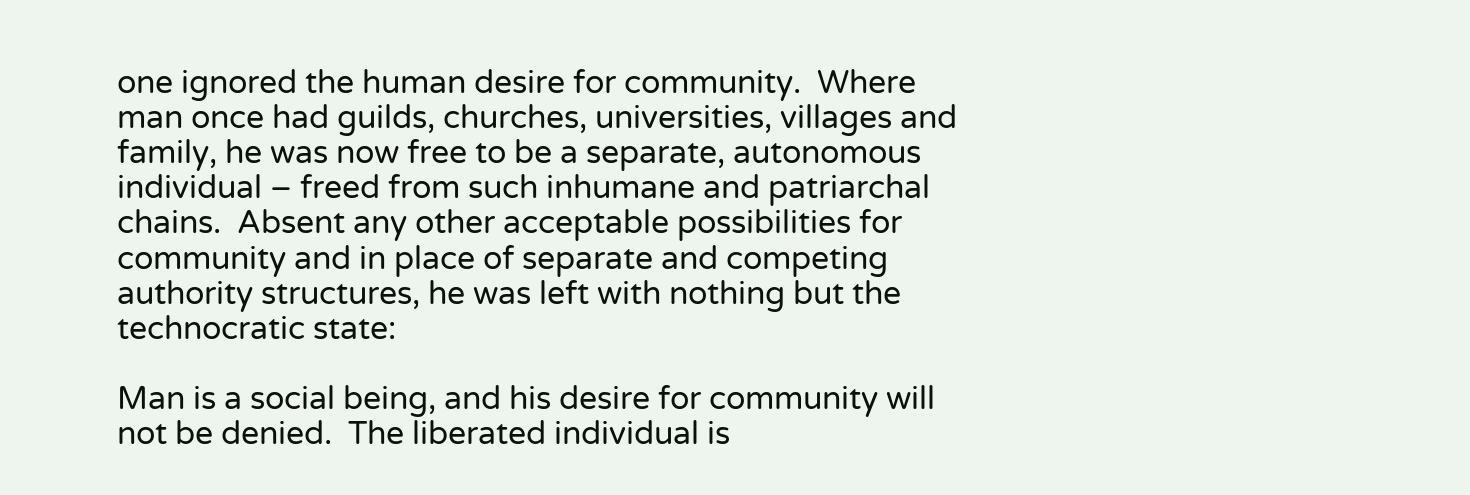one ignored the human desire for community.  Where man once had guilds, churches, universities, villages and family, he was now free to be a separate, autonomous individual – freed from such inhumane and patriarchal chains.  Absent any other acceptable possibilities for community and in place of separate and competing authority structures, he was left with nothing but the technocratic state:

Man is a social being, and his desire for community will not be denied.  The liberated individual is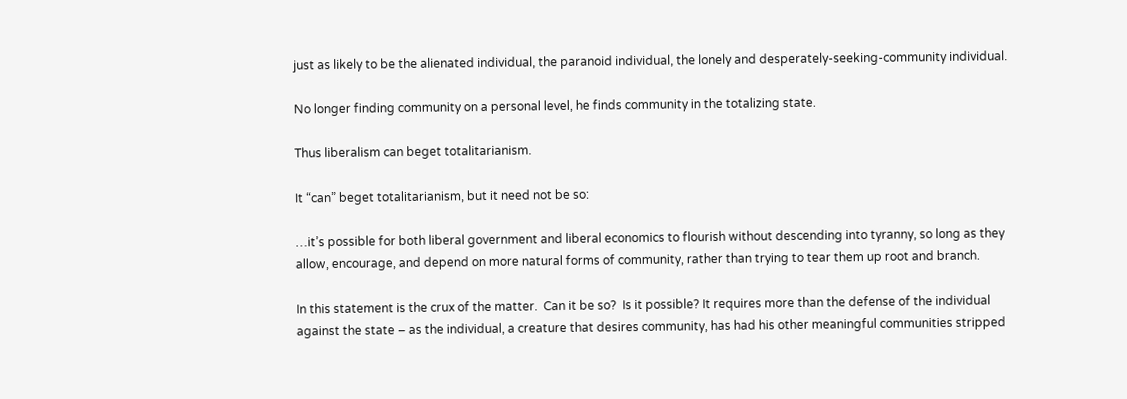just as likely to be the alienated individual, the paranoid individual, the lonely and desperately-seeking-community individual.

No longer finding community on a personal level, he finds community in the totalizing state.

Thus liberalism can beget totalitarianism.

It “can” beget totalitarianism, but it need not be so:

…it’s possible for both liberal government and liberal economics to flourish without descending into tyranny, so long as they allow, encourage, and depend on more natural forms of community, rather than trying to tear them up root and branch.

In this statement is the crux of the matter.  Can it be so?  Is it possible? It requires more than the defense of the individual against the state – as the individual, a creature that desires community, has had his other meaningful communities stripped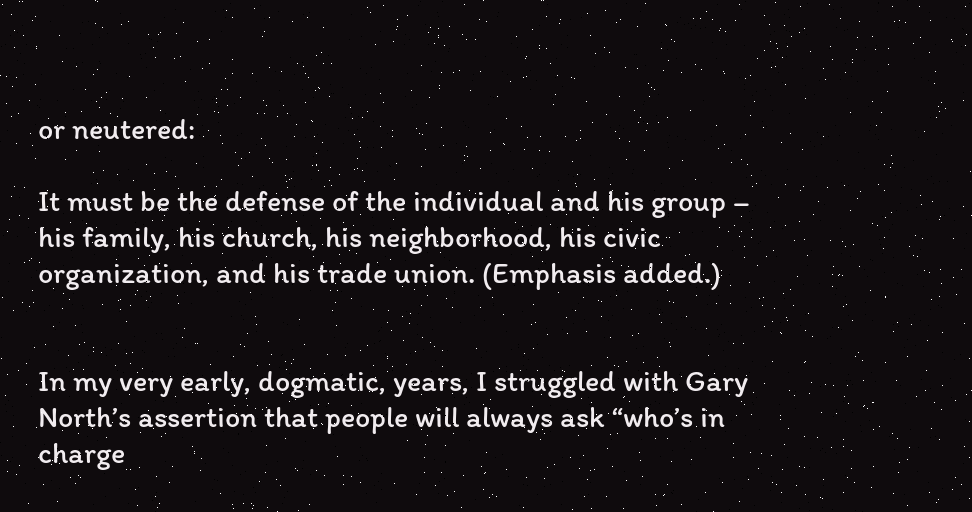or neutered:

It must be the defense of the individual and his group – his family, his church, his neighborhood, his civic organization, and his trade union. (Emphasis added.)


In my very early, dogmatic, years, I struggled with Gary North’s assertion that people will always ask “who’s in charge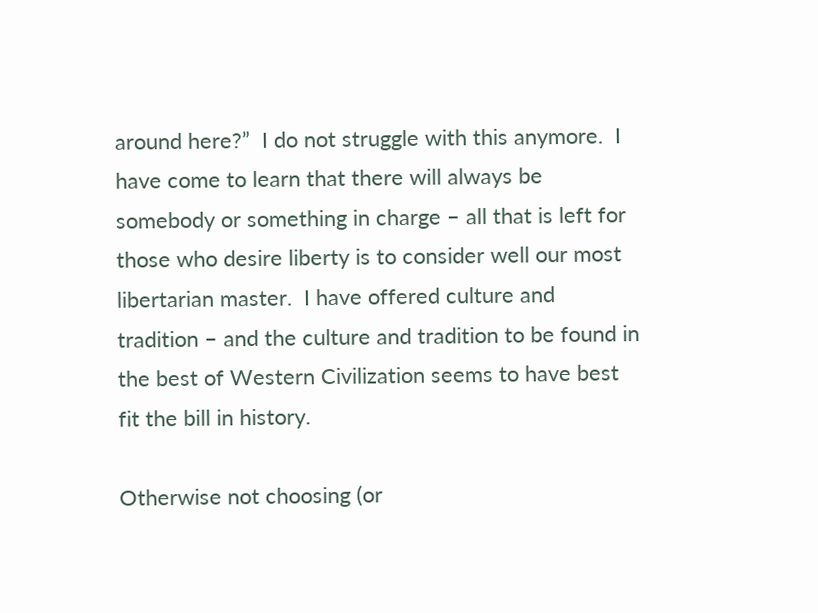around here?”  I do not struggle with this anymore.  I have come to learn that there will always be somebody or something in charge – all that is left for those who desire liberty is to consider well our most libertarian master.  I have offered culture and tradition – and the culture and tradition to be found in the best of Western Civilization seems to have best fit the bill in history.

Otherwise not choosing (or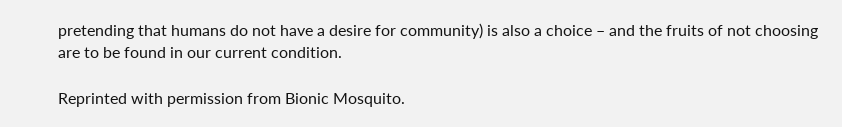pretending that humans do not have a desire for community) is also a choice – and the fruits of not choosing are to be found in our current condition.

Reprinted with permission from Bionic Mosquito.